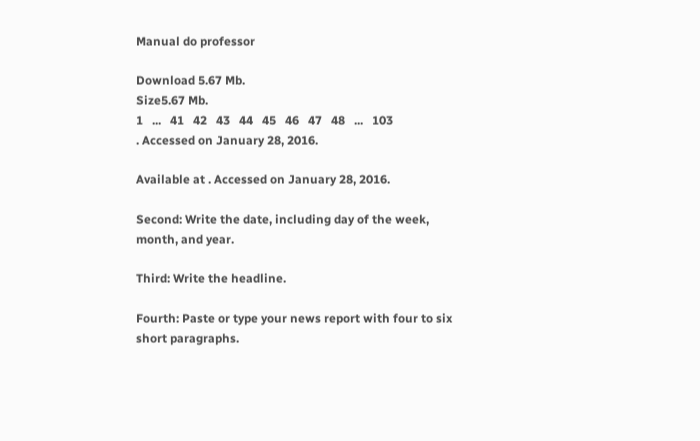Manual do professor

Download 5.67 Mb.
Size5.67 Mb.
1   ...   41   42   43   44   45   46   47   48   ...   103
. Accessed on January 28, 2016.

Available at . Accessed on January 28, 2016.

Second: Write the date, including day of the week, month, and year.

Third: Write the headline.

Fourth: Paste or type your news report with four to six short paragraphs.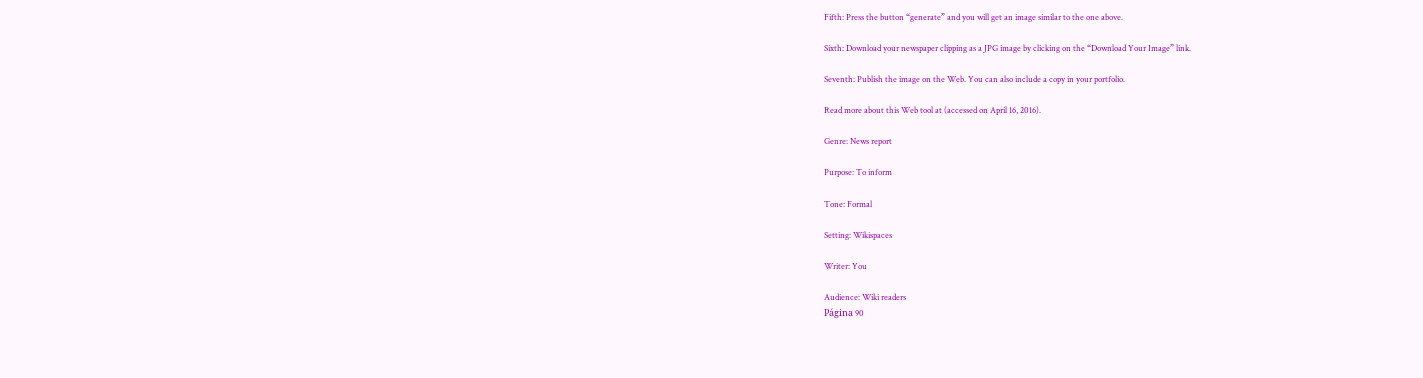Fifth: Press the button “generate” and you will get an image similar to the one above.

Sixth: Download your newspaper clipping as a JPG image by clicking on the “Download Your Image” link.

Seventh: Publish the image on the Web. You can also include a copy in your portfolio.

Read more about this Web tool at (accessed on April 16, 2016).

Genre: News report

Purpose: To inform

Tone: Formal

Setting: Wikispaces

Writer: You

Audience: Wiki readers
Página 90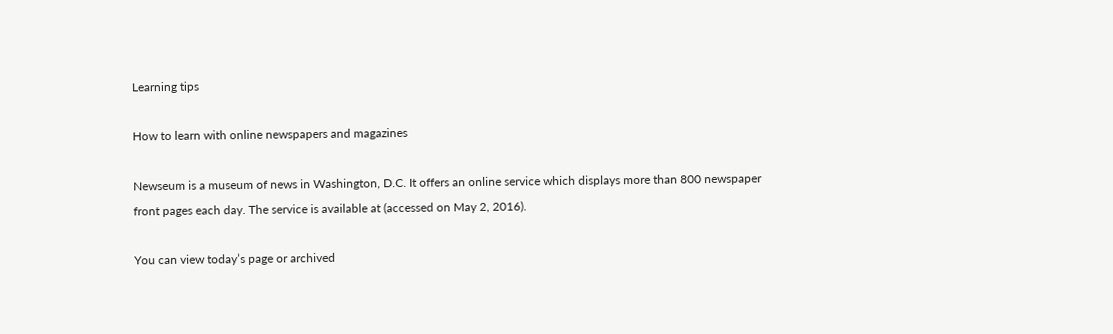Learning tips

How to learn with online newspapers and magazines

Newseum is a museum of news in Washington, D.C. It offers an online service which displays more than 800 newspaper front pages each day. The service is available at (accessed on May 2, 2016).

You can view today’s page or archived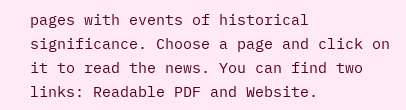pages with events of historical significance. Choose a page and click on it to read the news. You can find two links: Readable PDF and Website.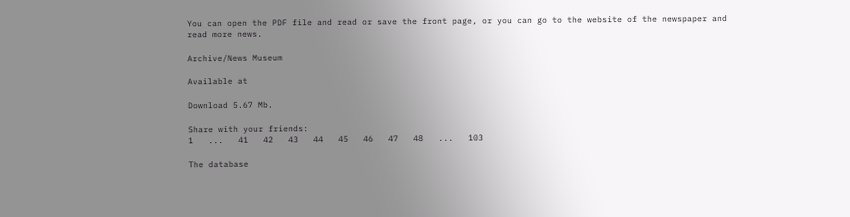You can open the PDF file and read or save the front page, or you can go to the website of the newspaper and read more news.

Archive/News Museum

Available at

Download 5.67 Mb.

Share with your friends:
1   ...   41   42   43   44   45   46   47   48   ...   103

The database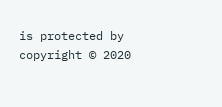is protected by copyright © 2020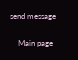send message

    Main page